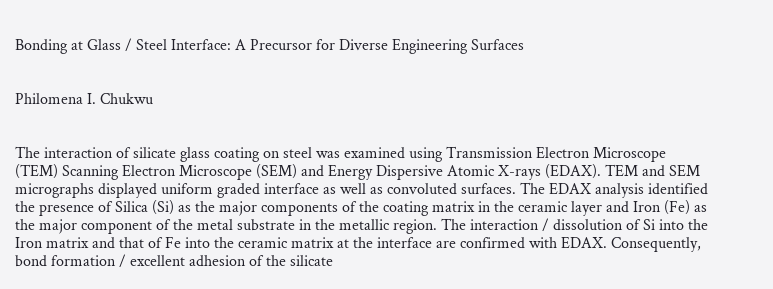Bonding at Glass / Steel Interface: A Precursor for Diverse Engineering Surfaces


Philomena I. Chukwu


The interaction of silicate glass coating on steel was examined using Transmission Electron Microscope (TEM) Scanning Electron Microscope (SEM) and Energy Dispersive Atomic X-rays (EDAX). TEM and SEM micrographs displayed uniform graded interface as well as convoluted surfaces. The EDAX analysis identified the presence of Silica (Si) as the major components of the coating matrix in the ceramic layer and Iron (Fe) as the major component of the metal substrate in the metallic region. The interaction / dissolution of Si into the Iron matrix and that of Fe into the ceramic matrix at the interface are confirmed with EDAX. Consequently, bond formation / excellent adhesion of the silicate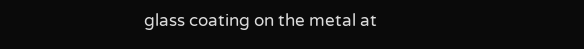glass coating on the metal at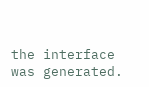the interface was generated.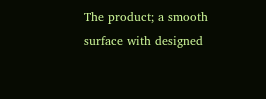The product; a smooth surface with designed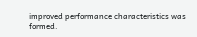improved performance characteristics was formed.